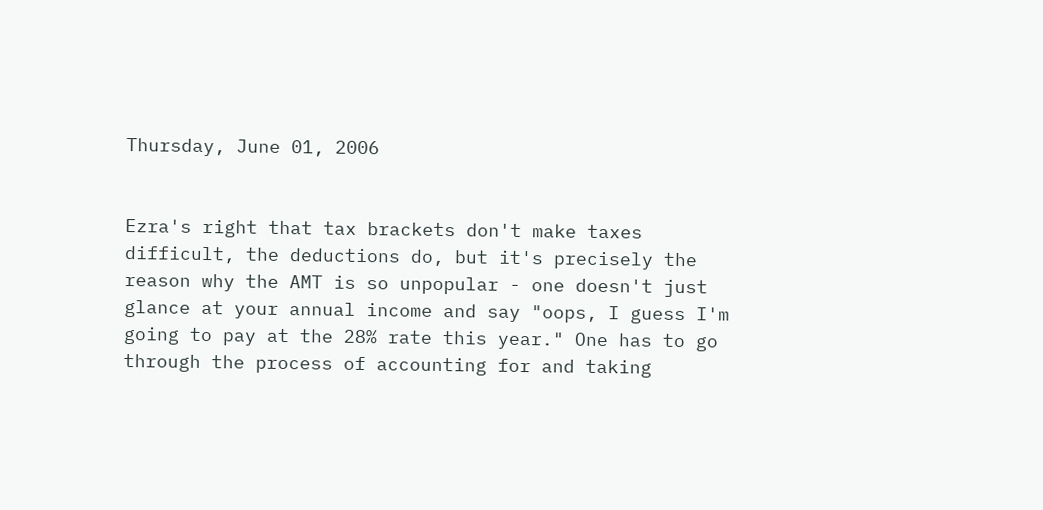Thursday, June 01, 2006


Ezra's right that tax brackets don't make taxes difficult, the deductions do, but it's precisely the reason why the AMT is so unpopular - one doesn't just glance at your annual income and say "oops, I guess I'm going to pay at the 28% rate this year." One has to go through the process of accounting for and taking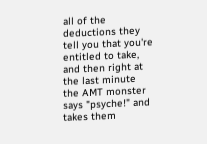all of the deductions they tell you that you're entitled to take, and then right at the last minute the AMT monster says "psyche!" and takes them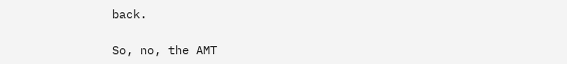back.

So, no, the AMT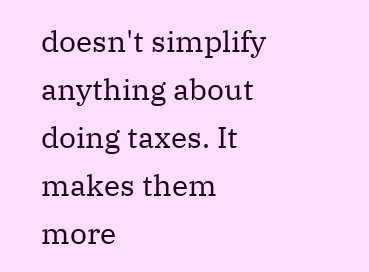doesn't simplify anything about doing taxes. It makes them more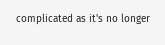complicated as it's no longer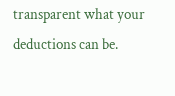transparent what your deductions can be.